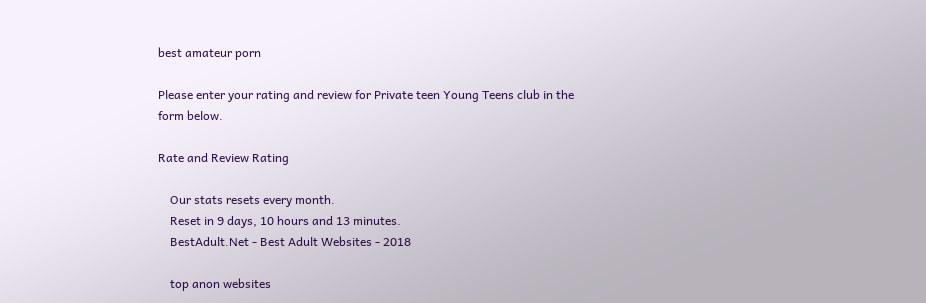best amateur porn

Please enter your rating and review for Private teen Young Teens club in the form below.

Rate and Review Rating

    Our stats resets every month.
    Reset in 9 days, 10 hours and 13 minutes.
    BestAdult.Net - Best Adult Websites - 2018

    top anon websites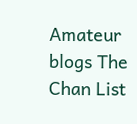Amateur blogs The Chan List